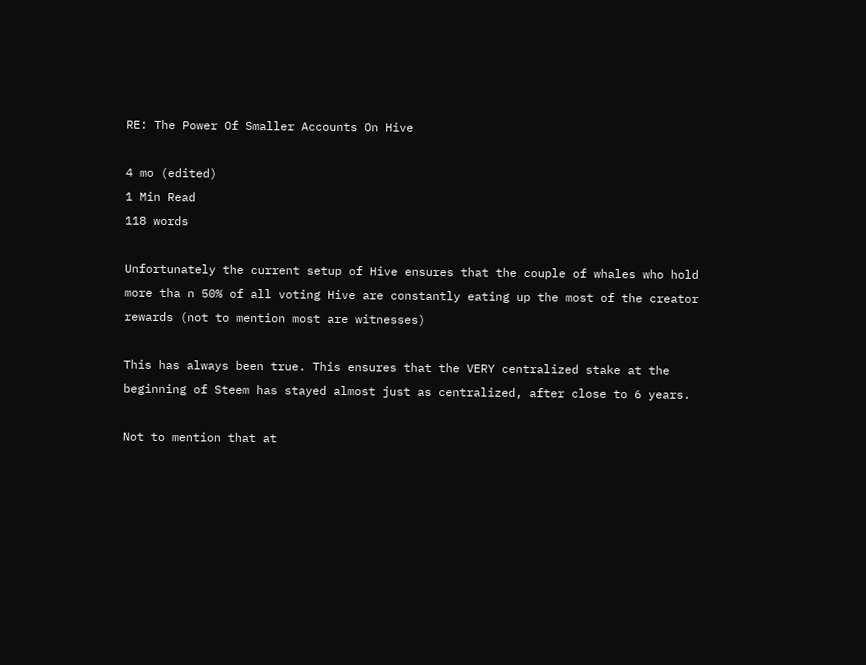RE: The Power Of Smaller Accounts On Hive

4 mo (edited)
1 Min Read
118 words

Unfortunately the current setup of Hive ensures that the couple of whales who hold more tha n 50% of all voting Hive are constantly eating up the most of the creator rewards (not to mention most are witnesses)

This has always been true. This ensures that the VERY centralized stake at the beginning of Steem has stayed almost just as centralized, after close to 6 years.

Not to mention that at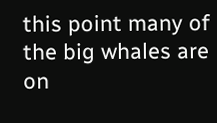this point many of the big whales are on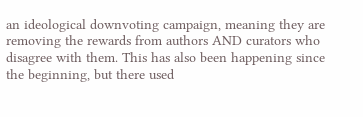an ideological downvoting campaign, meaning they are removing the rewards from authors AND curators who disagree with them. This has also been happening since the beginning, but there used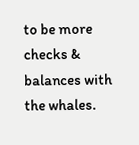to be more checks & balances with the whales.